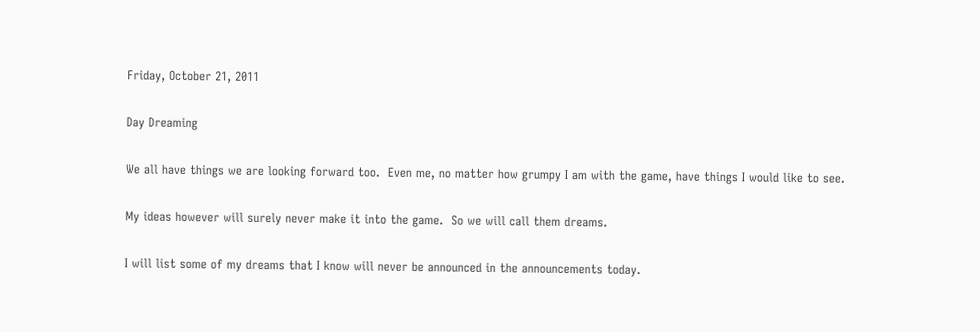Friday, October 21, 2011

Day Dreaming

We all have things we are looking forward too.  Even me, no matter how grumpy I am with the game, have things I would like to see.

My ideas however will surely never make it into the game.  So we will call them dreams.

I will list some of my dreams that I know will never be announced in the announcements today.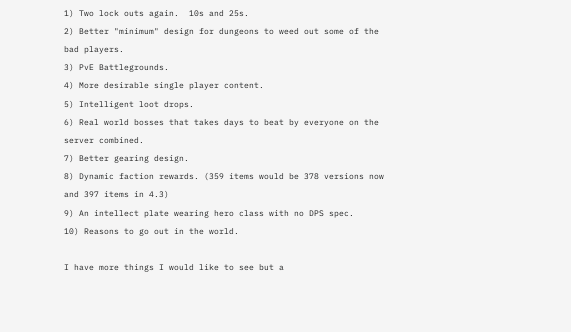1) Two lock outs again.  10s and 25s.
2) Better "minimum" design for dungeons to weed out some of the bad players.
3) PvE Battlegrounds.
4) More desirable single player content.
5) Intelligent loot drops.
6) Real world bosses that takes days to beat by everyone on the server combined.
7) Better gearing design.
8) Dynamic faction rewards. (359 items would be 378 versions now and 397 items in 4.3)
9) An intellect plate wearing hero class with no DPS spec.
10) Reasons to go out in the world.

I have more things I would like to see but a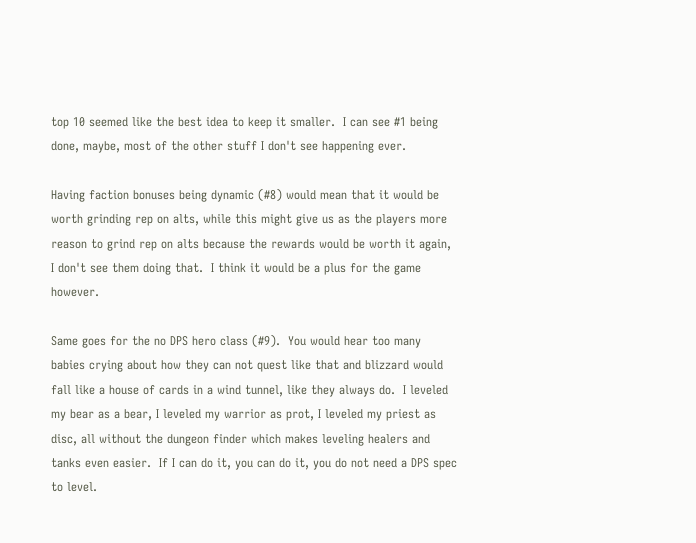top 10 seemed like the best idea to keep it smaller.  I can see #1 being done, maybe, most of the other stuff I don't see happening ever.

Having faction bonuses being dynamic (#8) would mean that it would be worth grinding rep on alts, while this might give us as the players more reason to grind rep on alts because the rewards would be worth it again, I don't see them doing that.  I think it would be a plus for the game however.

Same goes for the no DPS hero class (#9).  You would hear too many babies crying about how they can not quest like that and blizzard would fall like a house of cards in a wind tunnel, like they always do.  I leveled my bear as a bear, I leveled my warrior as prot, I leveled my priest as disc, all without the dungeon finder which makes leveling healers and tanks even easier.  If I can do it, you can do it, you do not need a DPS spec to level.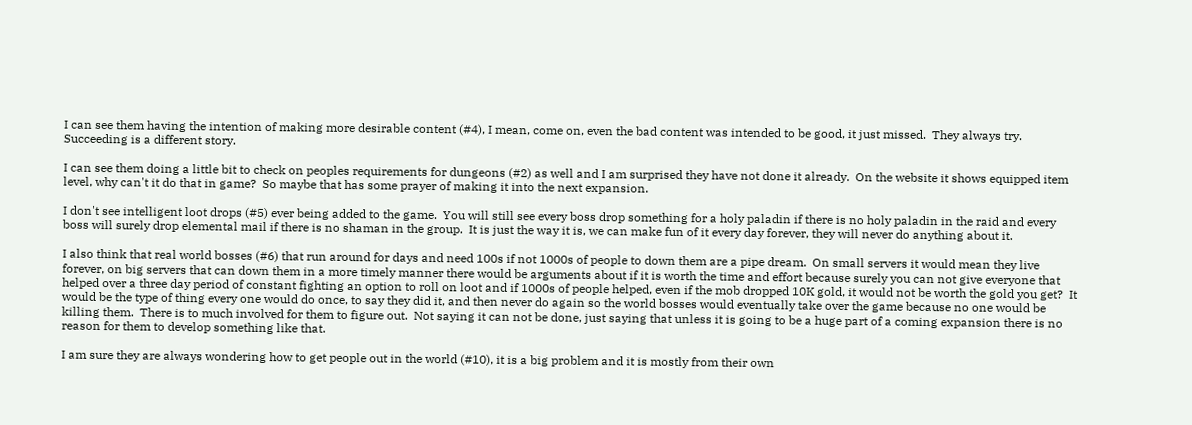I can see them having the intention of making more desirable content (#4), I mean, come on, even the bad content was intended to be good, it just missed.  They always try.  Succeeding is a different story.

I can see them doing a little bit to check on peoples requirements for dungeons (#2) as well and I am surprised they have not done it already.  On the website it shows equipped item level, why can't it do that in game?  So maybe that has some prayer of making it into the next expansion.

I don't see intelligent loot drops (#5) ever being added to the game.  You will still see every boss drop something for a holy paladin if there is no holy paladin in the raid and every boss will surely drop elemental mail if there is no shaman in the group.  It is just the way it is, we can make fun of it every day forever, they will never do anything about it.

I also think that real world bosses (#6) that run around for days and need 100s if not 1000s of people to down them are a pipe dream.  On small servers it would mean they live forever, on big servers that can down them in a more timely manner there would be arguments about if it is worth the time and effort because surely you can not give everyone that helped over a three day period of constant fighting an option to roll on loot and if 1000s of people helped, even if the mob dropped 10K gold, it would not be worth the gold you get?  It would be the type of thing every one would do once, to say they did it, and then never do again so the world bosses would eventually take over the game because no one would be killing them.  There is to much involved for them to figure out.  Not saying it can not be done, just saying that unless it is going to be a huge part of a coming expansion there is no reason for them to develop something like that.

I am sure they are always wondering how to get people out in the world (#10), it is a big problem and it is mostly from their own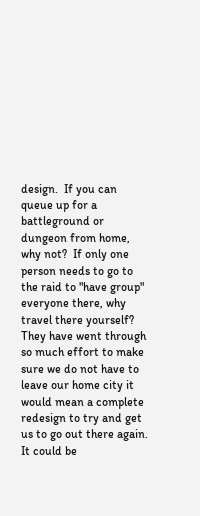design.  If you can queue up for a battleground or dungeon from home, why not?  If only one person needs to go to the raid to "have group" everyone there, why travel there yourself?  They have went through so much effort to make sure we do not have to leave our home city it would mean a complete redesign to try and get us to go out there again.  It could be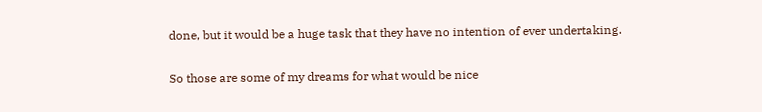done, but it would be a huge task that they have no intention of ever undertaking.

So those are some of my dreams for what would be nice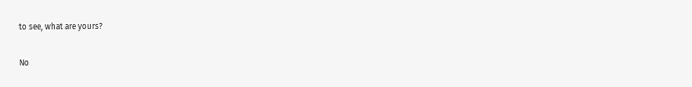to see, what are yours?

No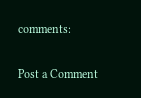comments:

Post a Comment